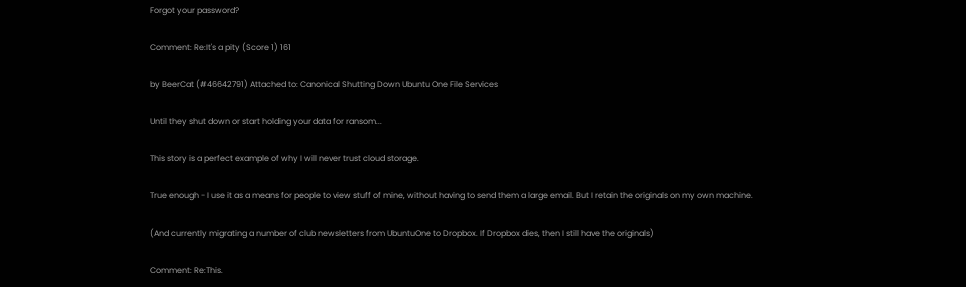Forgot your password?

Comment: Re:It's a pity (Score 1) 161

by BeerCat (#46642791) Attached to: Canonical Shutting Down Ubuntu One File Services

Until they shut down or start holding your data for ransom...

This story is a perfect example of why I will never trust cloud storage.

True enough - I use it as a means for people to view stuff of mine, without having to send them a large email. But I retain the originals on my own machine.

(And currently migrating a number of club newsletters from UbuntuOne to Dropbox. If Dropbox dies, then I still have the originals)

Comment: Re:This.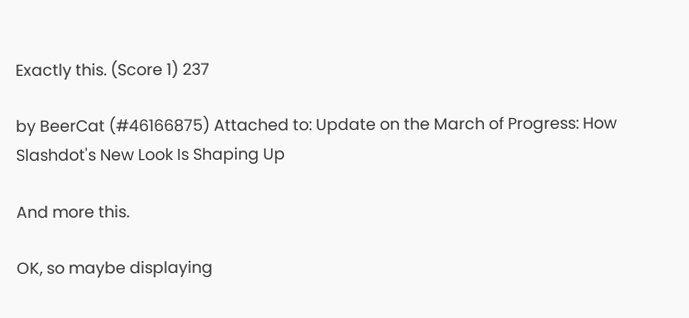Exactly this. (Score 1) 237

by BeerCat (#46166875) Attached to: Update on the March of Progress: How Slashdot's New Look Is Shaping Up

And more this.

OK, so maybe displaying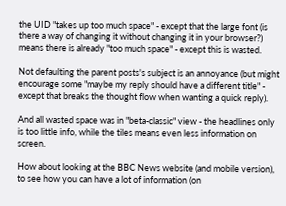the UID "takes up too much space" - except that the large font (is there a way of changing it without changing it in your browser?) means there is already "too much space" - except this is wasted.

Not defaulting the parent posts's subject is an annoyance (but might encourage some "maybe my reply should have a different title" - except that breaks the thought flow when wanting a quick reply).

And all wasted space was in "beta-classic" view - the headlines only is too little info, while the tiles means even less information on screen.

How about looking at the BBC News website (and mobile version), to see how you can have a lot of information (on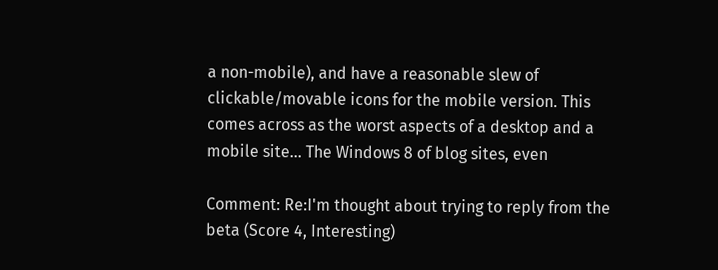a non-mobile), and have a reasonable slew of clickable/movable icons for the mobile version. This comes across as the worst aspects of a desktop and a mobile site... The Windows 8 of blog sites, even

Comment: Re:I'm thought about trying to reply from the beta (Score 4, Interesting)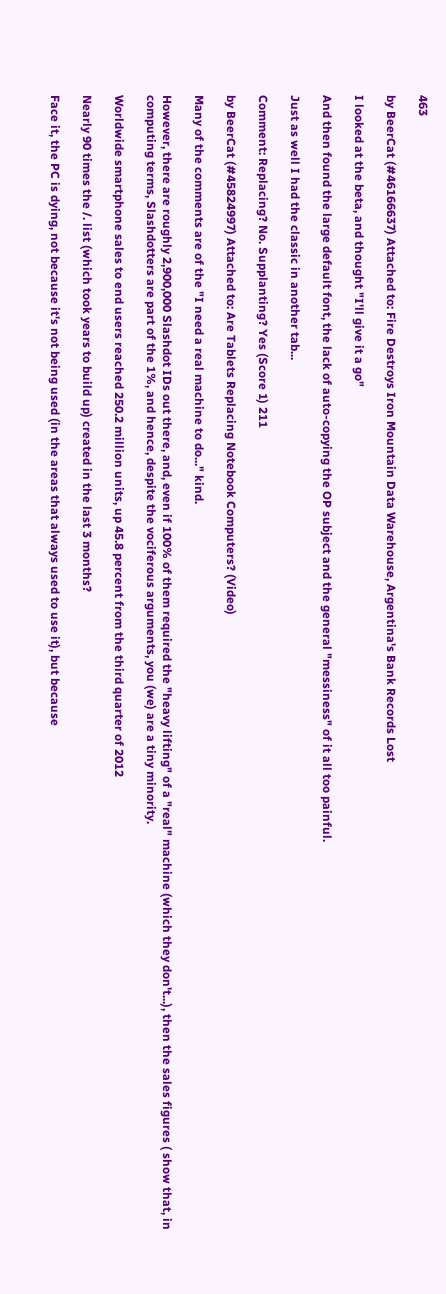463

by BeerCat (#46166637) Attached to: Fire Destroys Iron Mountain Data Warehouse, Argentina's Bank Records Lost

I looked at the beta, and thought "I'll give it a go"

And then found the large default font, the lack of auto-copying the OP subject and the general "messiness" of it all too painful.

Just as well I had the classic in another tab...

Comment: Replacing? No. Supplanting? Yes (Score 1) 211

by BeerCat (#45824997) Attached to: Are Tablets Replacing Notebook Computers? (Video)

Many of the comments are of the "I need a real machine to do..." kind.

However, there are roughly 2,900,000 Slashdot IDs out there, and, even if 100% of them required the "heavy lifting" of a "real" machine (which they don't...), then the sales figures ( show that, in computing terms, Slashdotters are part of the 1%, and hence, despite the vociferous arguments, you (we) are a tiny minority.

Worldwide smartphone sales to end users reached 250.2 million units, up 45.8 percent from the third quarter of 2012

Nearly 90 times the /. list (which took years to build up) created in the last 3 months?

Face it, the PC is dying, not because it's not being used (in the areas that always used to use it), but because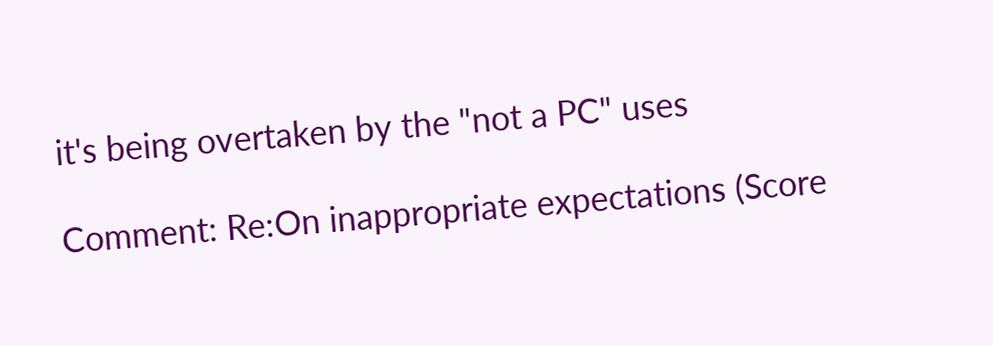it's being overtaken by the "not a PC" uses

Comment: Re:On inappropriate expectations (Score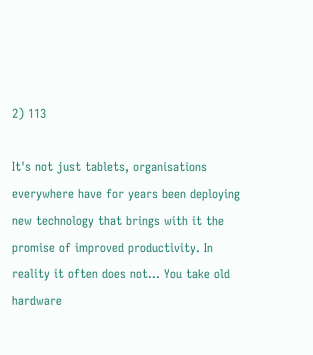2) 113

It's not just tablets, organisations everywhere have for years been deploying new technology that brings with it the promise of improved productivity. In reality it often does not... You take old hardware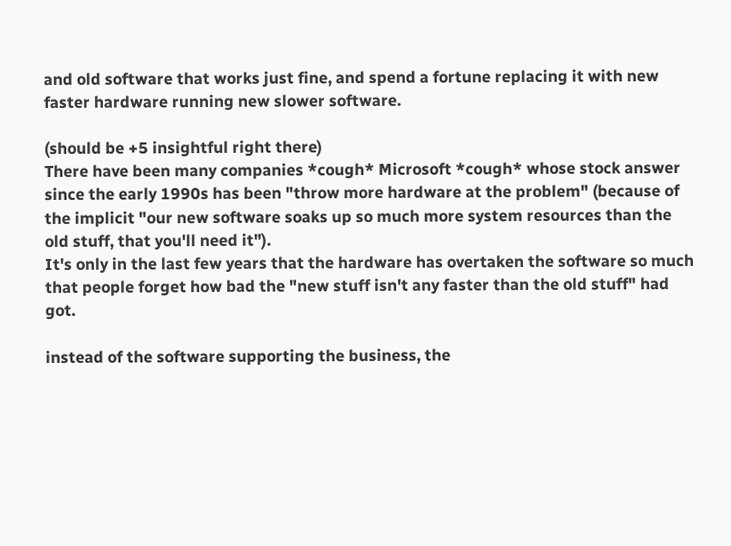and old software that works just fine, and spend a fortune replacing it with new faster hardware running new slower software.

(should be +5 insightful right there)
There have been many companies *cough* Microsoft *cough* whose stock answer since the early 1990s has been "throw more hardware at the problem" (because of the implicit "our new software soaks up so much more system resources than the old stuff, that you'll need it").
It's only in the last few years that the hardware has overtaken the software so much that people forget how bad the "new stuff isn't any faster than the old stuff" had got.

instead of the software supporting the business, the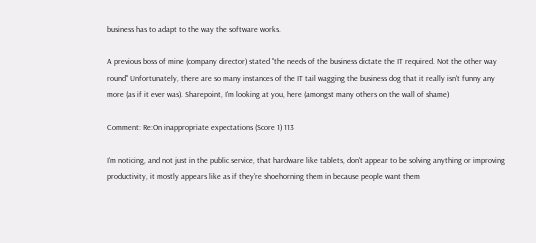business has to adapt to the way the software works.

A previous boss of mine (company director) stated "the needs of the business dictate the IT required. Not the other way round" Unfortunately, there are so many instances of the IT tail wagging the business dog that it really isn't funny any more (as if it ever was). Sharepoint, I'm looking at you, here (amongst many others on the wall of shame)

Comment: Re:On inappropriate expectations (Score 1) 113

I'm noticing, and not just in the public service, that hardware like tablets, don't appear to be solving anything or improving productivity, it mostly appears like as if they're shoehorning them in because people want them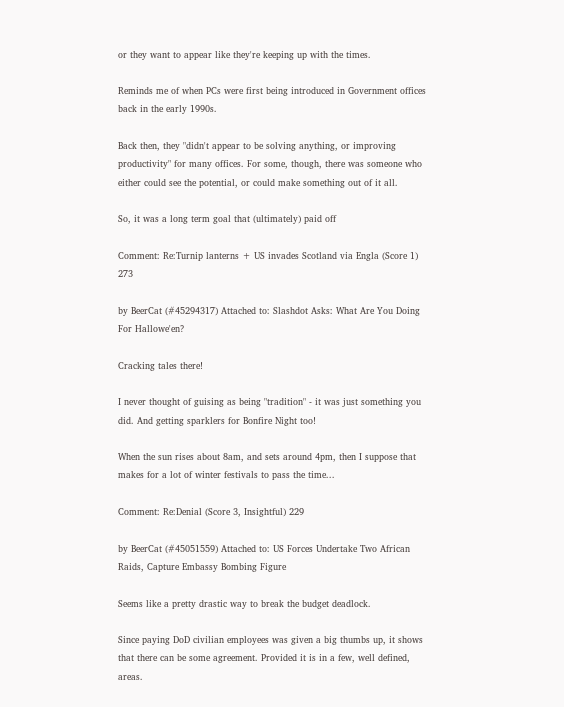or they want to appear like they're keeping up with the times.

Reminds me of when PCs were first being introduced in Government offices back in the early 1990s.

Back then, they "didn't appear to be solving anything, or improving productivity" for many offices. For some, though, there was someone who either could see the potential, or could make something out of it all.

So, it was a long term goal that (ultimately) paid off

Comment: Re:Turnip lanterns + US invades Scotland via Engla (Score 1) 273

by BeerCat (#45294317) Attached to: Slashdot Asks: What Are You Doing For Hallowe'en?

Cracking tales there!

I never thought of guising as being "tradition" - it was just something you did. And getting sparklers for Bonfire Night too!

When the sun rises about 8am, and sets around 4pm, then I suppose that makes for a lot of winter festivals to pass the time...

Comment: Re:Denial (Score 3, Insightful) 229

by BeerCat (#45051559) Attached to: US Forces Undertake Two African Raids, Capture Embassy Bombing Figure

Seems like a pretty drastic way to break the budget deadlock.

Since paying DoD civilian employees was given a big thumbs up, it shows that there can be some agreement. Provided it is in a few, well defined, areas.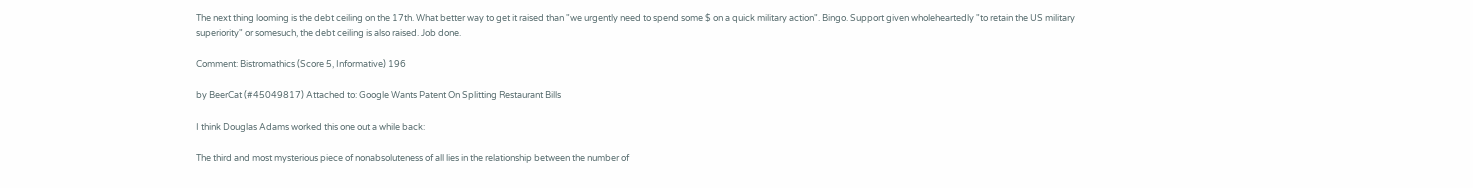The next thing looming is the debt ceiling on the 17th. What better way to get it raised than "we urgently need to spend some $ on a quick military action". Bingo. Support given wholeheartedly "to retain the US military superiority" or somesuch, the debt ceiling is also raised. Job done.

Comment: Bistromathics (Score 5, Informative) 196

by BeerCat (#45049817) Attached to: Google Wants Patent On Splitting Restaurant Bills

I think Douglas Adams worked this one out a while back:

The third and most mysterious piece of nonabsoluteness of all lies in the relationship between the number of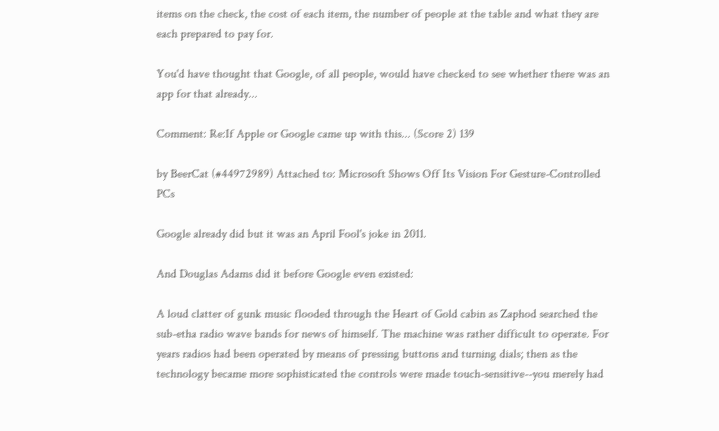items on the check, the cost of each item, the number of people at the table and what they are each prepared to pay for.

You'd have thought that Google, of all people, would have checked to see whether there was an app for that already...

Comment: Re:If Apple or Google came up with this... (Score 2) 139

by BeerCat (#44972989) Attached to: Microsoft Shows Off Its Vision For Gesture-Controlled PCs

Google already did but it was an April Fool's joke in 2011.

And Douglas Adams did it before Google even existed:

A loud clatter of gunk music flooded through the Heart of Gold cabin as Zaphod searched the sub-etha radio wave bands for news of himself. The machine was rather difficult to operate. For years radios had been operated by means of pressing buttons and turning dials; then as the technology became more sophisticated the controls were made touch-sensitive--you merely had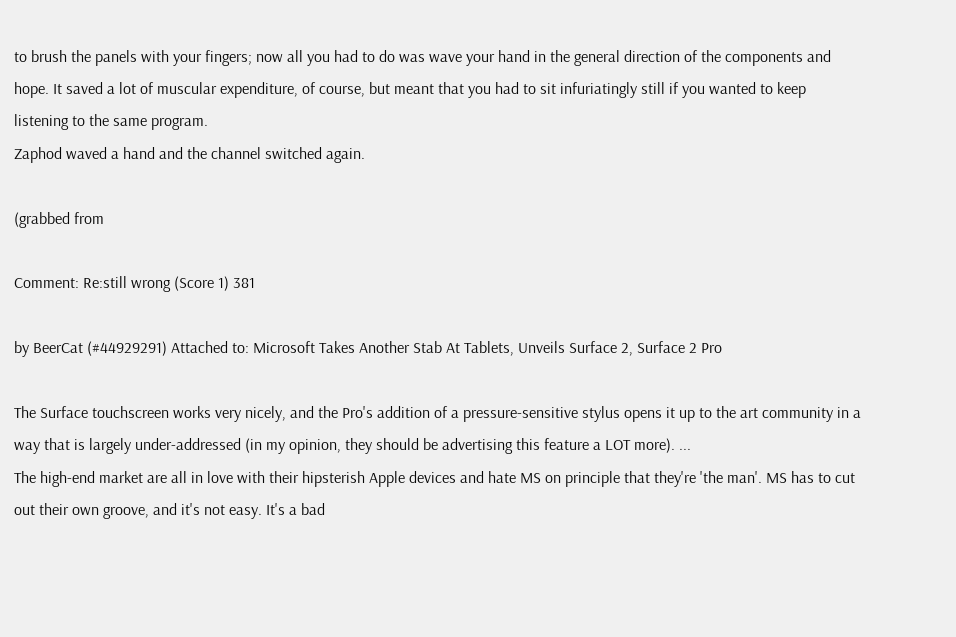to brush the panels with your fingers; now all you had to do was wave your hand in the general direction of the components and hope. It saved a lot of muscular expenditure, of course, but meant that you had to sit infuriatingly still if you wanted to keep listening to the same program.
Zaphod waved a hand and the channel switched again.

(grabbed from

Comment: Re:still wrong (Score 1) 381

by BeerCat (#44929291) Attached to: Microsoft Takes Another Stab At Tablets, Unveils Surface 2, Surface 2 Pro

The Surface touchscreen works very nicely, and the Pro's addition of a pressure-sensitive stylus opens it up to the art community in a way that is largely under-addressed (in my opinion, they should be advertising this feature a LOT more). ...
The high-end market are all in love with their hipsterish Apple devices and hate MS on principle that they're 'the man'. MS has to cut out their own groove, and it's not easy. It's a bad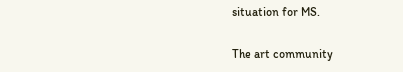situation for MS.

The art community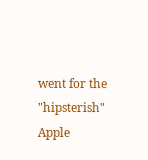went for the "hipsterish" Apple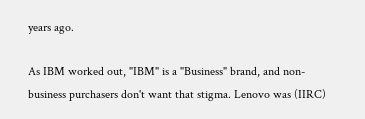years ago.

As IBM worked out, "IBM" is a "Business" brand, and non-business purchasers don't want that stigma. Lenovo was (IIRC)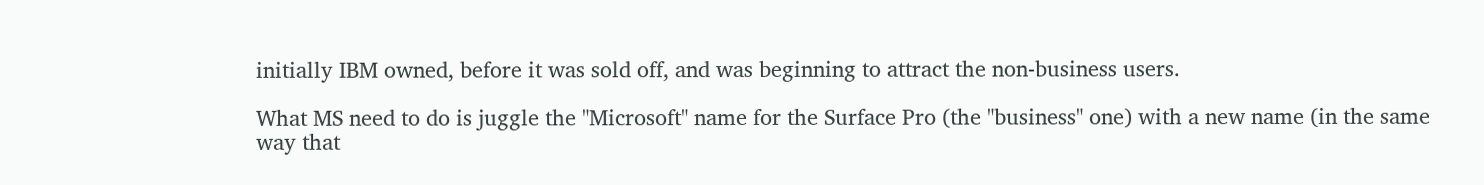initially IBM owned, before it was sold off, and was beginning to attract the non-business users.

What MS need to do is juggle the "Microsoft" name for the Surface Pro (the "business" one) with a new name (in the same way that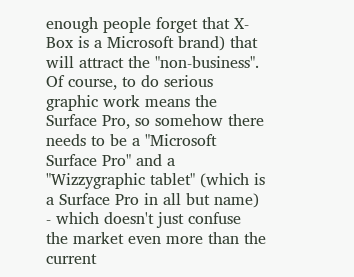enough people forget that X-Box is a Microsoft brand) that will attract the "non-business". Of course, to do serious graphic work means the Surface Pro, so somehow there needs to be a "Microsoft Surface Pro" and a "Wizzygraphic tablet" (which is a Surface Pro in all but name) - which doesn't just confuse the market even more than the current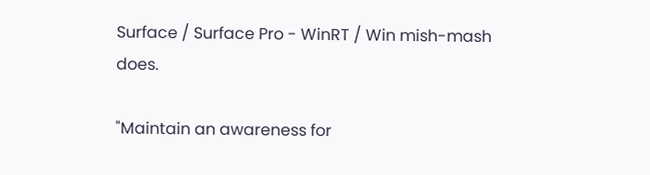Surface / Surface Pro - WinRT / Win mish-mash does.

"Maintain an awareness for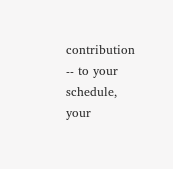contribution -- to your schedule, your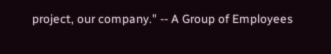project, our company." -- A Group of Employees